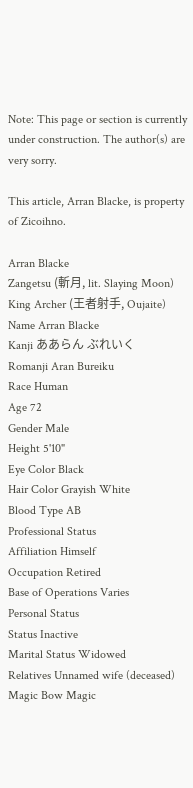Note: This page or section is currently under construction. The author(s) are very sorry.

This article, Arran Blacke, is property of Zicoihno.

Arran Blacke
Zangetsu (斬月, lit. Slaying Moon)
King Archer (王者射手, Oujaite)
Name Arran Blacke
Kanji ああらん ぶれいく
Romanji Aran Bureiku
Race Human
Age 72
Gender Male
Height 5'10"
Eye Color Black
Hair Color Grayish White
Blood Type AB
Professional Status
Affiliation Himself
Occupation Retired
Base of Operations Varies
Personal Status
Status Inactive
Marital Status Widowed
Relatives Unnamed wife (deceased)
Magic Bow Magic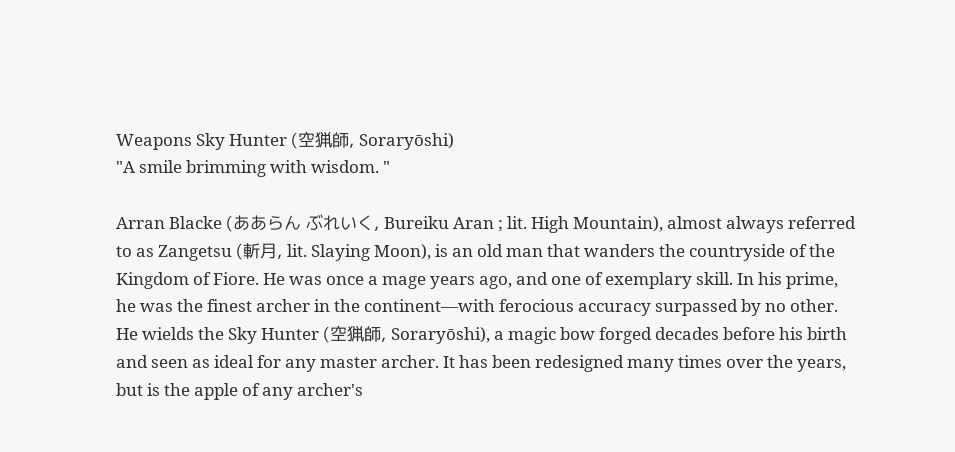Weapons Sky Hunter (空猟師, Soraryōshi)
"A smile brimming with wisdom. "

Arran Blacke (ああらん ぶれいく, Bureiku Aran ; lit. High Mountain), almost always referred to as Zangetsu (斬月, lit. Slaying Moon), is an old man that wanders the countryside of the Kingdom of Fiore. He was once a mage years ago, and one of exemplary skill. In his prime, he was the finest archer in the continent—with ferocious accuracy surpassed by no other. He wields the Sky Hunter (空猟師, Soraryōshi), a magic bow forged decades before his birth and seen as ideal for any master archer. It has been redesigned many times over the years, but is the apple of any archer's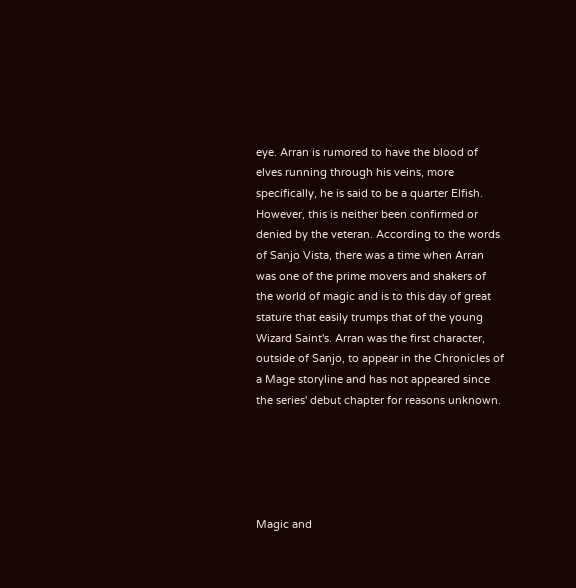eye. Arran is rumored to have the blood of elves running through his veins, more specifically, he is said to be a quarter Elfish. However, this is neither been confirmed or denied by the veteran. According to the words of Sanjo Vista, there was a time when Arran was one of the prime movers and shakers of the world of magic and is to this day of great stature that easily trumps that of the young Wizard Saint's. Arran was the first character, outside of Sanjo, to appear in the Chronicles of a Mage storyline and has not appeared since the series' debut chapter for reasons unknown.





Magic and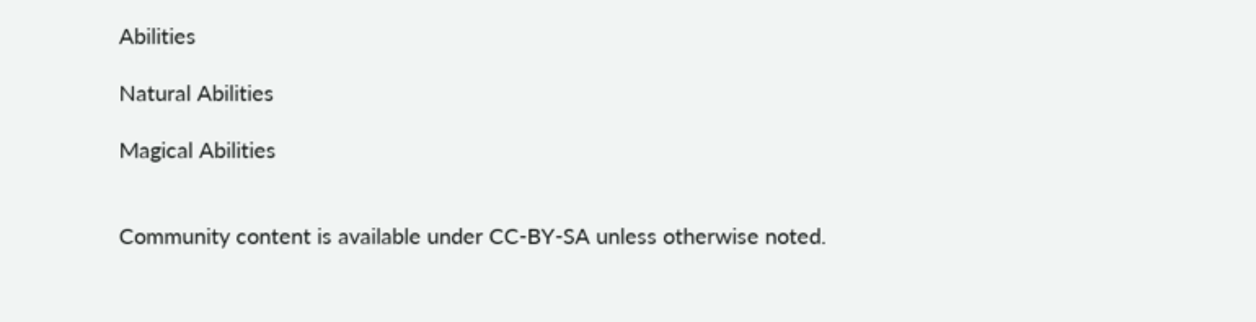Abilities

Natural Abilities

Magical Abilities


Community content is available under CC-BY-SA unless otherwise noted.